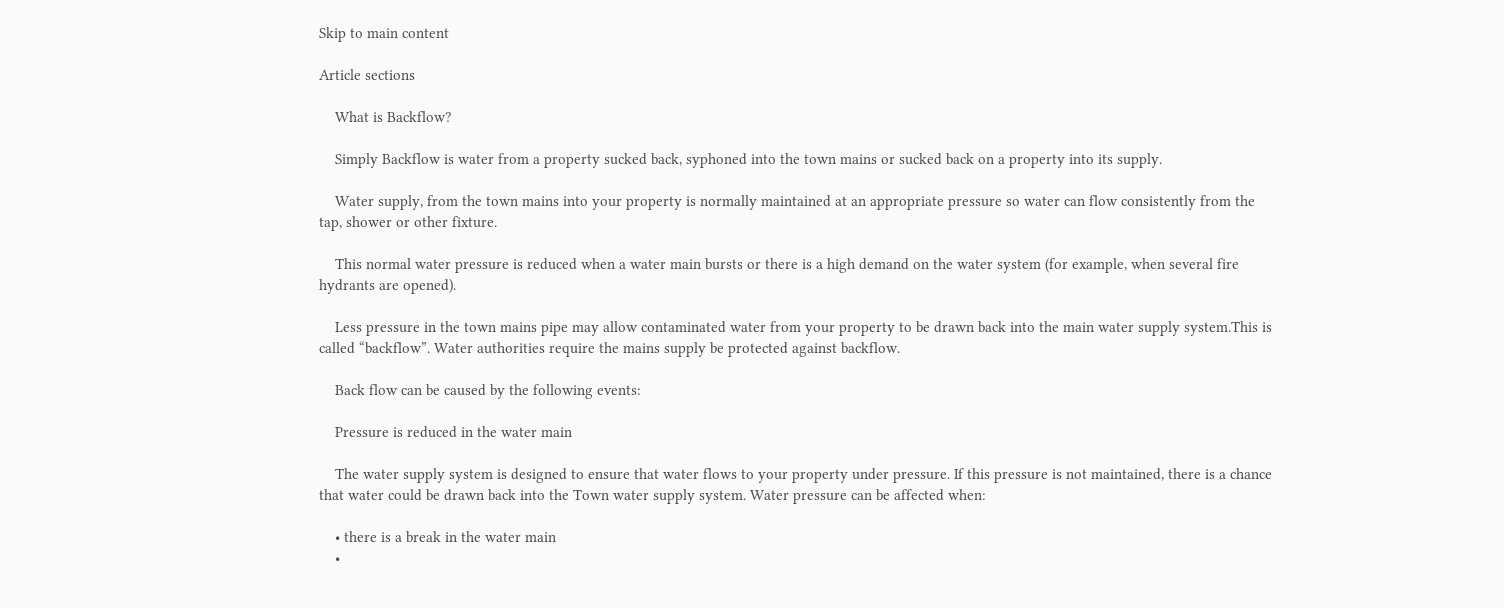Skip to main content

Article sections

    What is Backflow?

    Simply Backflow is water from a property sucked back, syphoned into the town mains or sucked back on a property into its supply.

    Water supply, from the town mains into your property is normally maintained at an appropriate pressure so water can flow consistently from the tap, shower or other fixture.

    This normal water pressure is reduced when a water main bursts or there is a high demand on the water system (for example, when several fire hydrants are opened).

    Less pressure in the town mains pipe may allow contaminated water from your property to be drawn back into the main water supply system.This is called “backflow”. Water authorities require the mains supply be protected against backflow.

    Back flow can be caused by the following events:

    Pressure is reduced in the water main

    The water supply system is designed to ensure that water flows to your property under pressure. If this pressure is not maintained, there is a chance that water could be drawn back into the Town water supply system. Water pressure can be affected when:

    • there is a break in the water main
    •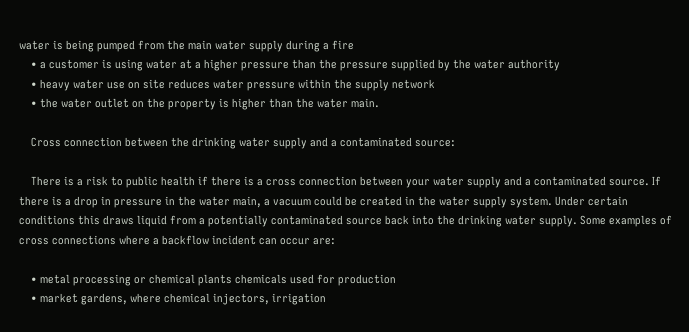water is being pumped from the main water supply during a fire
    • a customer is using water at a higher pressure than the pressure supplied by the water authority
    • heavy water use on site reduces water pressure within the supply network
    • the water outlet on the property is higher than the water main.

    Cross connection between the drinking water supply and a contaminated source:

    There is a risk to public health if there is a cross connection between your water supply and a contaminated source. If there is a drop in pressure in the water main, a vacuum could be created in the water supply system. Under certain conditions this draws liquid from a potentially contaminated source back into the drinking water supply. Some examples of cross connections where a backflow incident can occur are:

    • metal processing or chemical plants chemicals used for production
    • market gardens, where chemical injectors, irrigation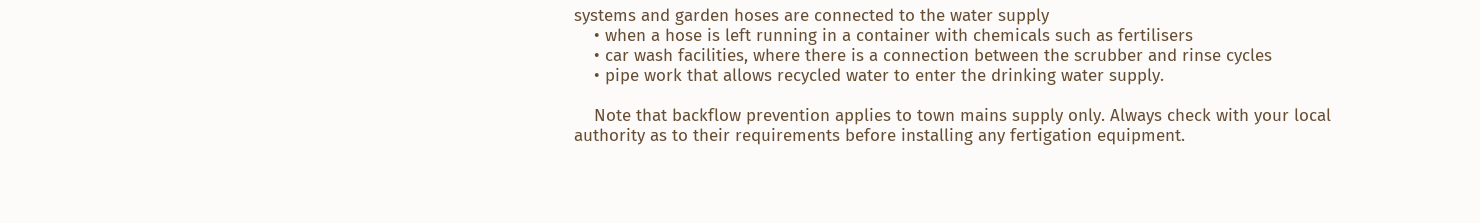systems and garden hoses are connected to the water supply
    • when a hose is left running in a container with chemicals such as fertilisers
    • car wash facilities, where there is a connection between the scrubber and rinse cycles
    • pipe work that allows recycled water to enter the drinking water supply.

    Note that backflow prevention applies to town mains supply only. Always check with your local authority as to their requirements before installing any fertigation equipment.